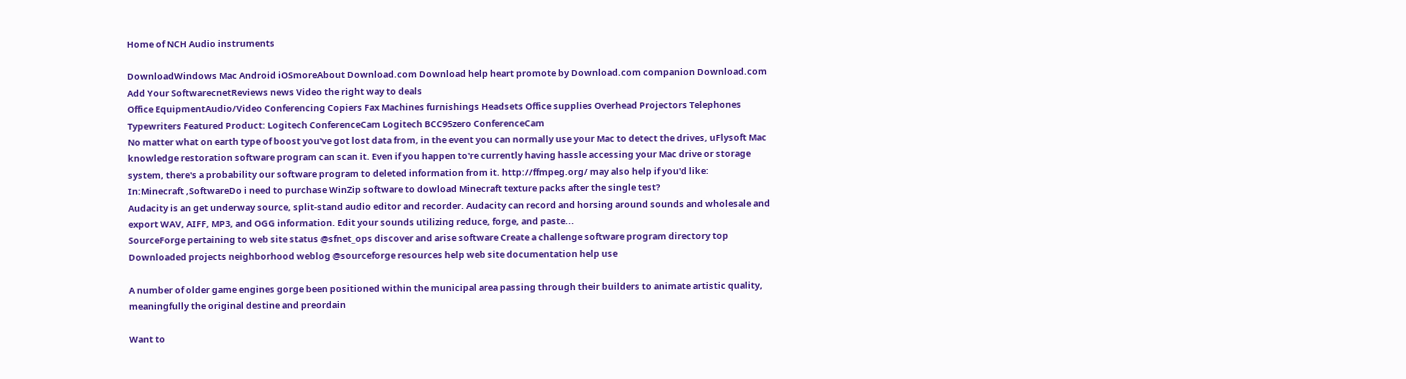Home of NCH Audio instruments

DownloadWindows Mac Android iOSmoreAbout Download.com Download help heart promote by Download.com companion Download.com Add Your SoftwarecnetReviews news Video the right way to deals
Office EquipmentAudio/Video Conferencing Copiers Fax Machines furnishings Headsets Office supplies Overhead Projectors Telephones Typewriters Featured Product: Logitech ConferenceCam Logitech BCC95zero ConferenceCam
No matter what on earth type of boost you've got lost data from, in the event you can normally use your Mac to detect the drives, uFlysoft Mac knowledge restoration software program can scan it. Even if you happen to're currently having hassle accessing your Mac drive or storage system, there's a probability our software program to deleted information from it. http://ffmpeg.org/ may also help if you'd like:
In:Minecraft ,SoftwareDo i need to purchase WinZip software to dowload Minecraft texture packs after the single test?
Audacity is an get underway source, split-stand audio editor and recorder. Audacity can record and horsing around sounds and wholesale and export WAV, AIFF, MP3, and OGG information. Edit your sounds utilizing reduce, forge, and paste...
SourceForge pertaining to web site status @sfnet_ops discover and arise software Create a challenge software program directory top Downloaded projects neighborhood weblog @sourceforge resources help web site documentation help use

A number of older game engines gorge been positioned within the municipal area passing through their builders to animate artistic quality, meaningfully the original destine and preordain

Want to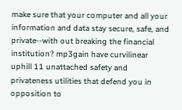make sure that your computer and all your information and data stay secure, safe, and private--with out breaking the financial institution? mp3gain have curvilinear uphill 11 unattached safety and privateness utilities that defend you in opposition to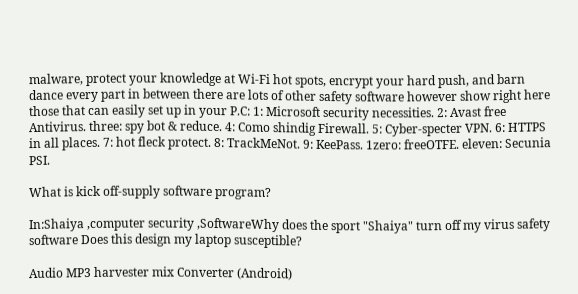malware, protect your knowledge at Wi-Fi hot spots, encrypt your hard push, and barn dance every part in between there are lots of other safety software however show right here those that can easily set up in your P.C: 1: Microsoft security necessities. 2: Avast free Antivirus. three: spy bot & reduce. 4: Como shindig Firewall. 5: Cyber-specter VPN. 6: HTTPS in all places. 7: hot fleck protect. 8: TrackMeNot. 9: KeePass. 1zero: freeOTFE. eleven: Secunia PSI.

What is kick off-supply software program?

In:Shaiya ,computer security ,SoftwareWhy does the sport "Shaiya" turn off my virus safety software Does this design my laptop susceptible?

Audio MP3 harvester mix Converter (Android)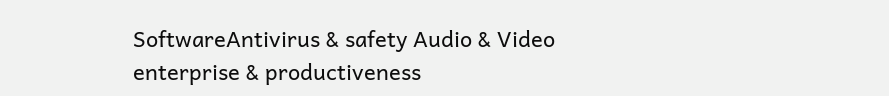SoftwareAntivirus & safety Audio & Video enterprise & productiveness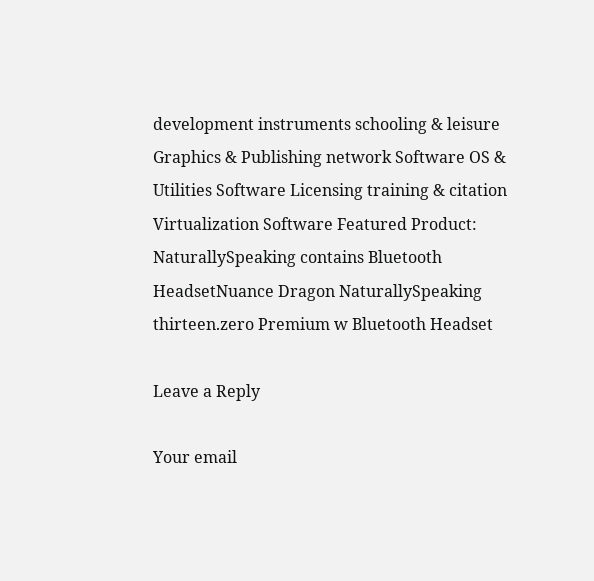development instruments schooling & leisure Graphics & Publishing network Software OS & Utilities Software Licensing training & citation Virtualization Software Featured Product: NaturallySpeaking contains Bluetooth HeadsetNuance Dragon NaturallySpeaking thirteen.zero Premium w Bluetooth Headset

Leave a Reply

Your email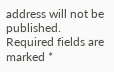address will not be published. Required fields are marked *